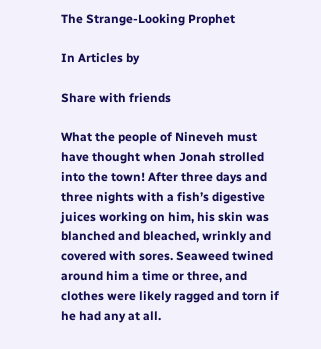The Strange-Looking Prophet

In Articles by

Share with friends

What the people of Nineveh must have thought when Jonah strolled into the town! After three days and three nights with a fish’s digestive juices working on him, his skin was blanched and bleached, wrinkly and covered with sores. Seaweed twined around him a time or three, and clothes were likely ragged and torn if he had any at all.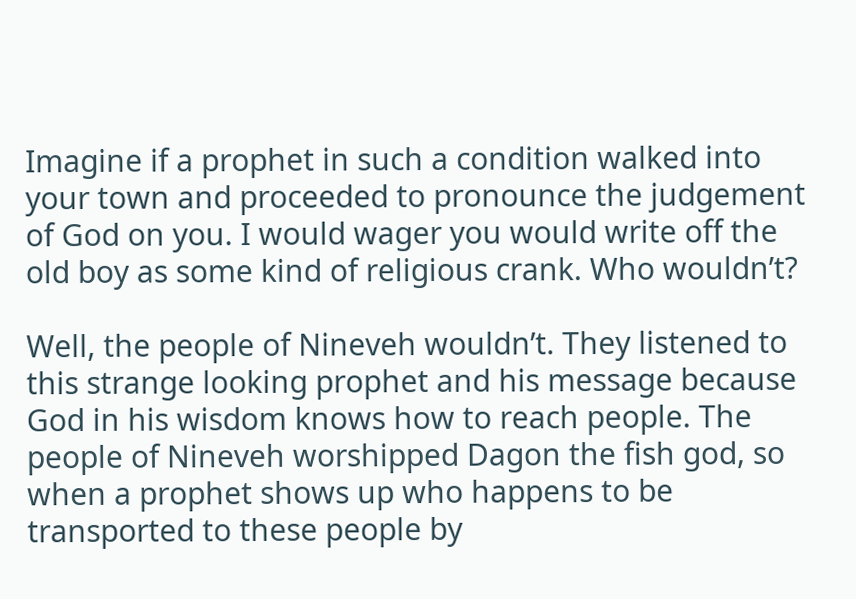Imagine if a prophet in such a condition walked into your town and proceeded to pronounce the judgement of God on you. I would wager you would write off the old boy as some kind of religious crank. Who wouldn’t?

Well, the people of Nineveh wouldn’t. They listened to this strange looking prophet and his message because God in his wisdom knows how to reach people. The people of Nineveh worshipped Dagon the fish god, so when a prophet shows up who happens to be transported to these people by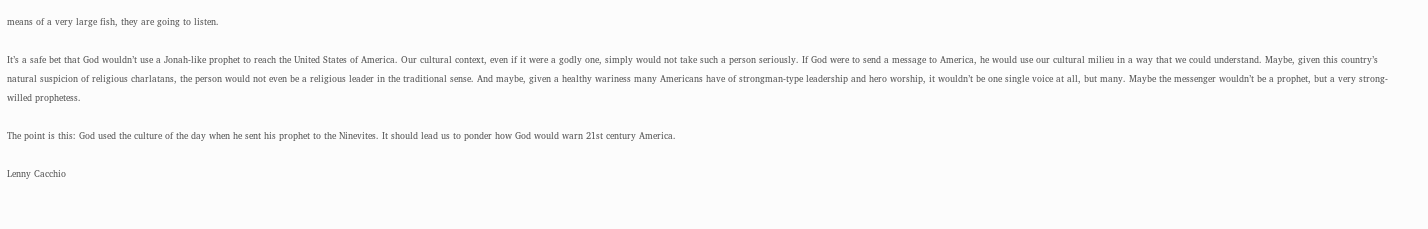means of a very large fish, they are going to listen.

It’s a safe bet that God wouldn’t use a Jonah-like prophet to reach the United States of America. Our cultural context, even if it were a godly one, simply would not take such a person seriously. If God were to send a message to America, he would use our cultural milieu in a way that we could understand. Maybe, given this country’s natural suspicion of religious charlatans, the person would not even be a religious leader in the traditional sense. And maybe, given a healthy wariness many Americans have of strongman-type leadership and hero worship, it wouldn’t be one single voice at all, but many. Maybe the messenger wouldn’t be a prophet, but a very strong-willed prophetess.

The point is this: God used the culture of the day when he sent his prophet to the Ninevites. It should lead us to ponder how God would warn 21st century America.

Lenny Cacchio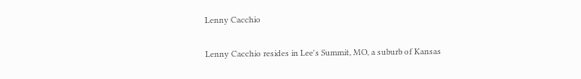Lenny Cacchio

Lenny Cacchio resides in Lee's Summit, MO, a suburb of Kansas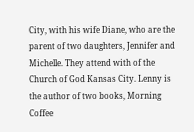City, with his wife Diane, who are the parent of two daughters, Jennifer and Michelle. They attend with of the Church of God Kansas City. Lenny is the author of two books, Morning Coffee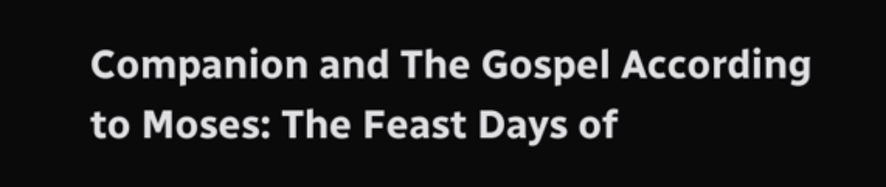Companion and The Gospel According to Moses: The Feast Days of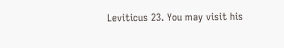Leviticus 23. You may visit his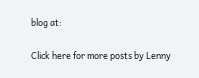blog at:

Click here for more posts by Lenny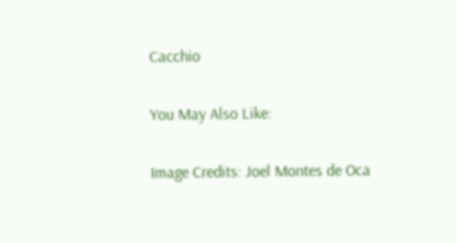Cacchio

You May Also Like:

Image Credits: Joel Montes de Oca